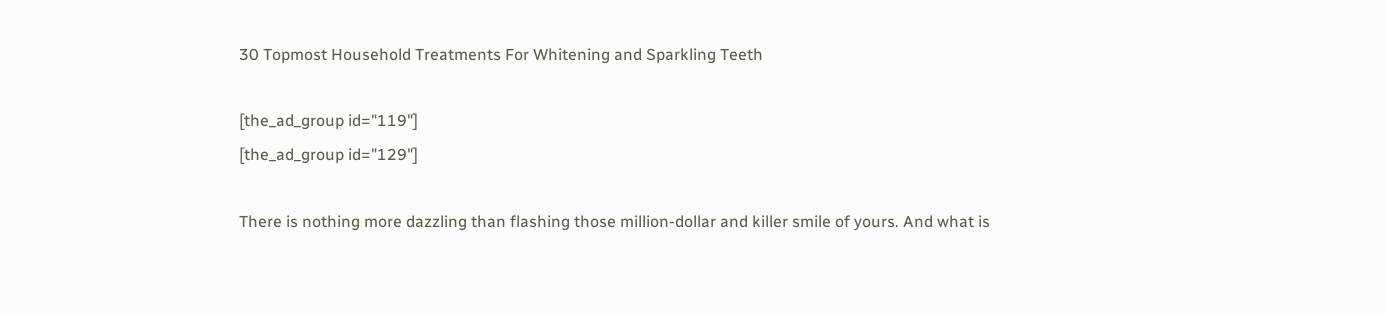30 Topmost Household Treatments For Whitening and Sparkling Teeth

[the_ad_group id="119"]
[the_ad_group id="129"]

There is nothing more dazzling than flashing those million-dollar and killer smile of yours. And what is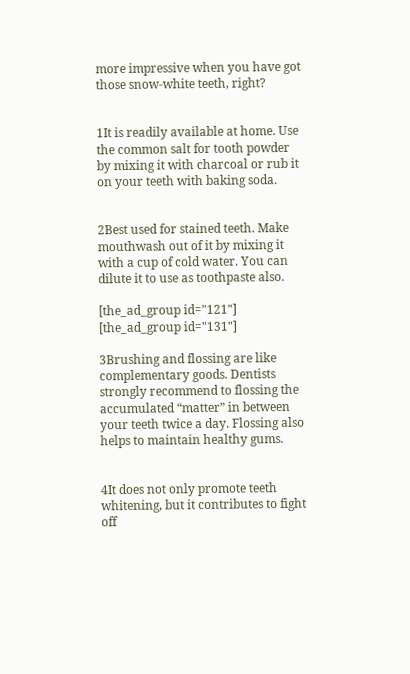more impressive when you have got those snow-white teeth, right?


1It is readily available at home. Use the common salt for tooth powder by mixing it with charcoal or rub it on your teeth with baking soda.


2Best used for stained teeth. Make mouthwash out of it by mixing it with a cup of cold water. You can dilute it to use as toothpaste also.

[the_ad_group id="121"]
[the_ad_group id="131"]

3Brushing and flossing are like complementary goods. Dentists strongly recommend to flossing the accumulated “matter” in between your teeth twice a day. Flossing also helps to maintain healthy gums.


4It does not only promote teeth whitening, but it contributes to fight off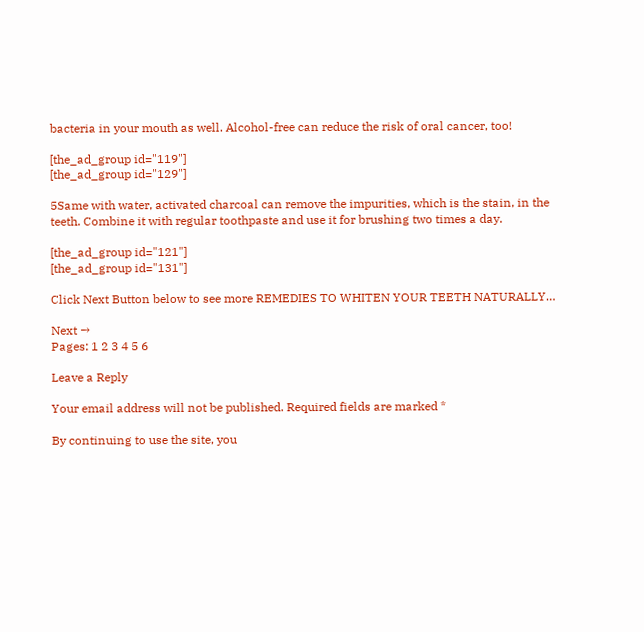bacteria in your mouth as well. Alcohol-free can reduce the risk of oral cancer, too!

[the_ad_group id="119"]
[the_ad_group id="129"]

5Same with water, activated charcoal can remove the impurities, which is the stain, in the teeth. Combine it with regular toothpaste and use it for brushing two times a day.

[the_ad_group id="121"]
[the_ad_group id="131"]

Click Next Button below to see more REMEDIES TO WHITEN YOUR TEETH NATURALLY…

Next →
Pages: 1 2 3 4 5 6

Leave a Reply

Your email address will not be published. Required fields are marked *

By continuing to use the site, you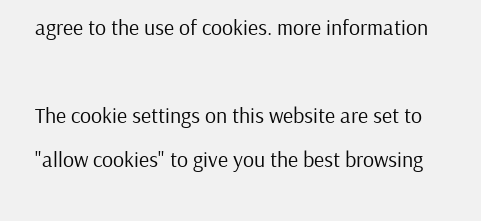agree to the use of cookies. more information

The cookie settings on this website are set to "allow cookies" to give you the best browsing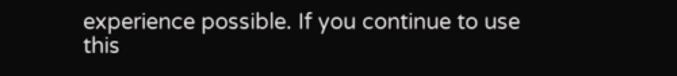experience possible. If you continue to use this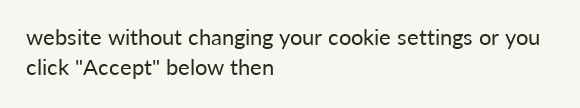website without changing your cookie settings or you click "Accept" below then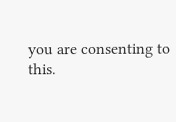you are consenting to this.